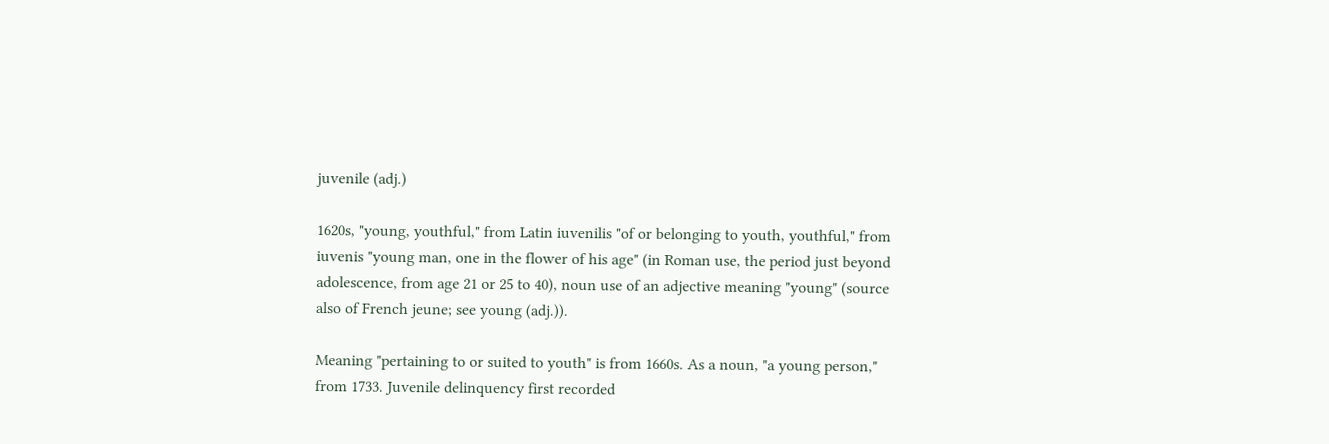juvenile (adj.)

1620s, "young, youthful," from Latin iuvenilis "of or belonging to youth, youthful," from iuvenis "young man, one in the flower of his age" (in Roman use, the period just beyond adolescence, from age 21 or 25 to 40), noun use of an adjective meaning "young" (source also of French jeune; see young (adj.)).

Meaning "pertaining to or suited to youth" is from 1660s. As a noun, "a young person," from 1733. Juvenile delinquency first recorded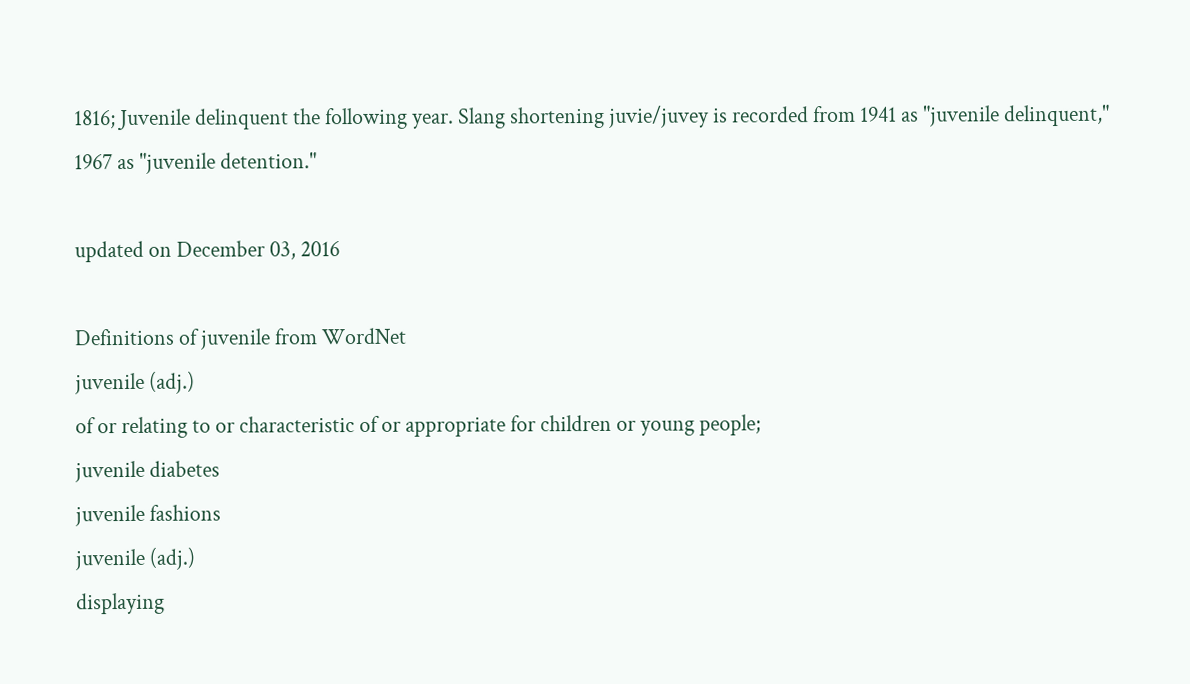1816; Juvenile delinquent the following year. Slang shortening juvie/juvey is recorded from 1941 as "juvenile delinquent," 1967 as "juvenile detention."

updated on December 03, 2016

Definitions of juvenile from WordNet
juvenile (adj.)
of or relating to or characteristic of or appropriate for children or young people;
juvenile diabetes
juvenile fashions
juvenile (adj.)
displaying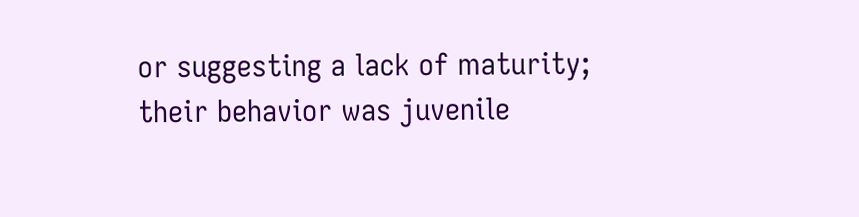or suggesting a lack of maturity;
their behavior was juvenile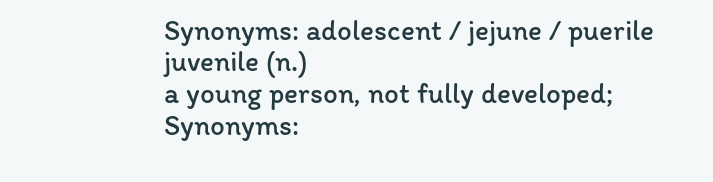Synonyms: adolescent / jejune / puerile
juvenile (n.)
a young person, not fully developed;
Synonyms: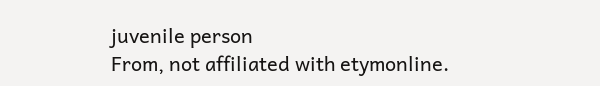juvenile person
From, not affiliated with etymonline.